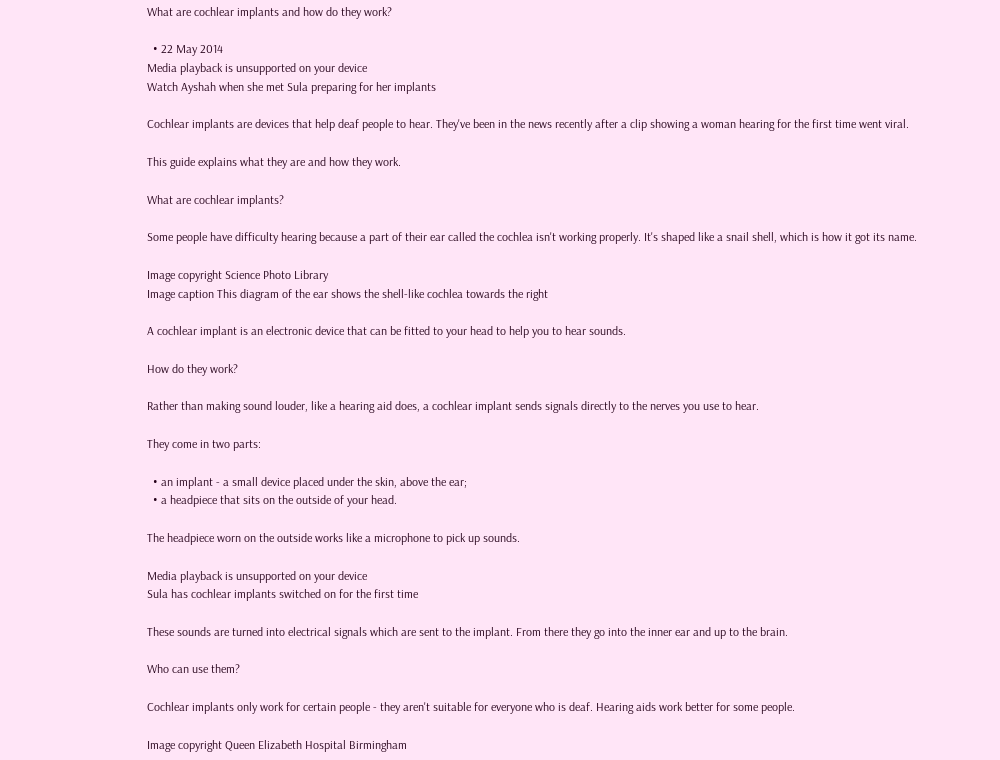What are cochlear implants and how do they work?

  • 22 May 2014
Media playback is unsupported on your device
Watch Ayshah when she met Sula preparing for her implants

Cochlear implants are devices that help deaf people to hear. They've been in the news recently after a clip showing a woman hearing for the first time went viral.

This guide explains what they are and how they work.

What are cochlear implants?

Some people have difficulty hearing because a part of their ear called the cochlea isn't working properly. It's shaped like a snail shell, which is how it got its name.

Image copyright Science Photo Library
Image caption This diagram of the ear shows the shell-like cochlea towards the right

A cochlear implant is an electronic device that can be fitted to your head to help you to hear sounds.

How do they work?

Rather than making sound louder, like a hearing aid does, a cochlear implant sends signals directly to the nerves you use to hear.

They come in two parts:

  • an implant - a small device placed under the skin, above the ear;
  • a headpiece that sits on the outside of your head.

The headpiece worn on the outside works like a microphone to pick up sounds.

Media playback is unsupported on your device
Sula has cochlear implants switched on for the first time

These sounds are turned into electrical signals which are sent to the implant. From there they go into the inner ear and up to the brain.

Who can use them?

Cochlear implants only work for certain people - they aren't suitable for everyone who is deaf. Hearing aids work better for some people.

Image copyright Queen Elizabeth Hospital Birmingham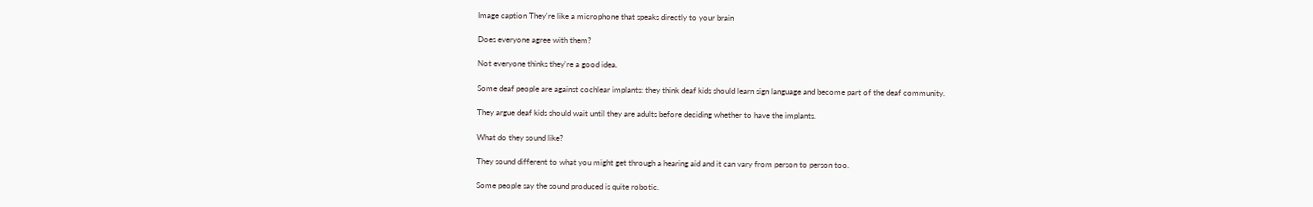Image caption They're like a microphone that speaks directly to your brain

Does everyone agree with them?

Not everyone thinks they're a good idea.

Some deaf people are against cochlear implants: they think deaf kids should learn sign language and become part of the deaf community.

They argue deaf kids should wait until they are adults before deciding whether to have the implants.

What do they sound like?

They sound different to what you might get through a hearing aid and it can vary from person to person too.

Some people say the sound produced is quite robotic.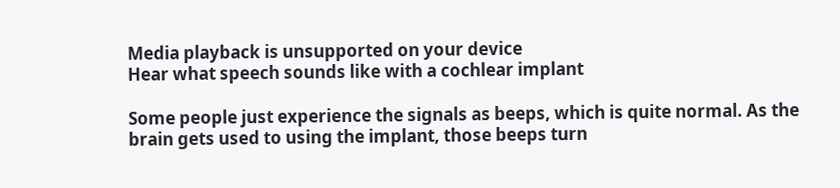Media playback is unsupported on your device
Hear what speech sounds like with a cochlear implant

Some people just experience the signals as beeps, which is quite normal. As the brain gets used to using the implant, those beeps turn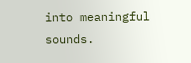into meaningful sounds.